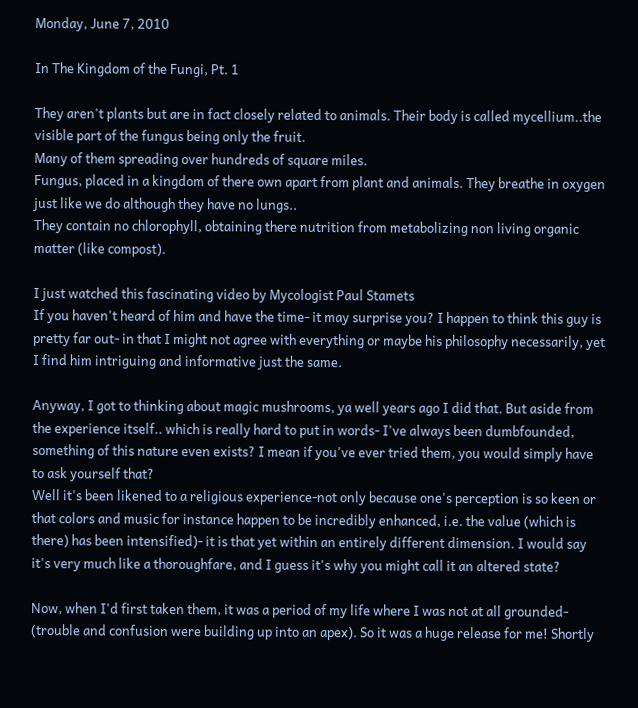Monday, June 7, 2010

In The Kingdom of the Fungi, Pt. 1

They aren't plants but are in fact closely related to animals. Their body is called mycellium..the visible part of the fungus being only the fruit.
Many of them spreading over hundreds of square miles.
Fungus, placed in a kingdom of there own apart from plant and animals. They breathe in oxygen just like we do although they have no lungs..
They contain no chlorophyll, obtaining there nutrition from metabolizing non living organic matter (like compost).

I just watched this fascinating video by Mycologist Paul Stamets
If you haven't heard of him and have the time- it may surprise you? I happen to think this guy is pretty far out- in that I might not agree with everything or maybe his philosophy necessarily, yet I find him intriguing and informative just the same.

Anyway, I got to thinking about magic mushrooms, ya well years ago I did that. But aside from the experience itself.. which is really hard to put in words- I've always been dumbfounded, something of this nature even exists? I mean if you've ever tried them, you would simply have to ask yourself that?
Well it's been likened to a religious experience-not only because one's perception is so keen or that colors and music for instance happen to be incredibly enhanced, i.e. the value (which is there) has been intensified)- it is that yet within an entirely different dimension. I would say it's very much like a thoroughfare, and I guess it's why you might call it an altered state?

Now, when I'd first taken them, it was a period of my life where I was not at all grounded- (trouble and confusion were building up into an apex). So it was a huge release for me! Shortly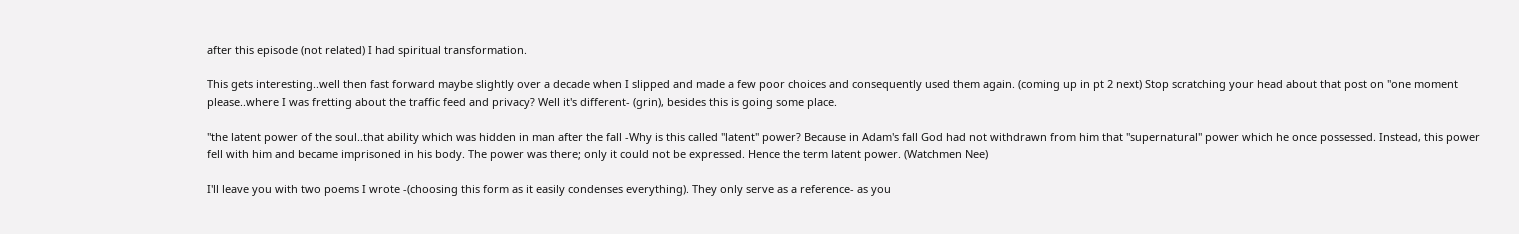after this episode (not related) I had spiritual transformation.

This gets interesting..well then fast forward maybe slightly over a decade when I slipped and made a few poor choices and consequently used them again. (coming up in pt 2 next) Stop scratching your head about that post on "one moment please..where I was fretting about the traffic feed and privacy? Well it's different- (grin), besides this is going some place.

"the latent power of the soul..that ability which was hidden in man after the fall -Why is this called "latent" power? Because in Adam's fall God had not withdrawn from him that "supernatural" power which he once possessed. Instead, this power fell with him and became imprisoned in his body. The power was there; only it could not be expressed. Hence the term latent power. (Watchmen Nee)

I'll leave you with two poems I wrote -(choosing this form as it easily condenses everything). They only serve as a reference- as you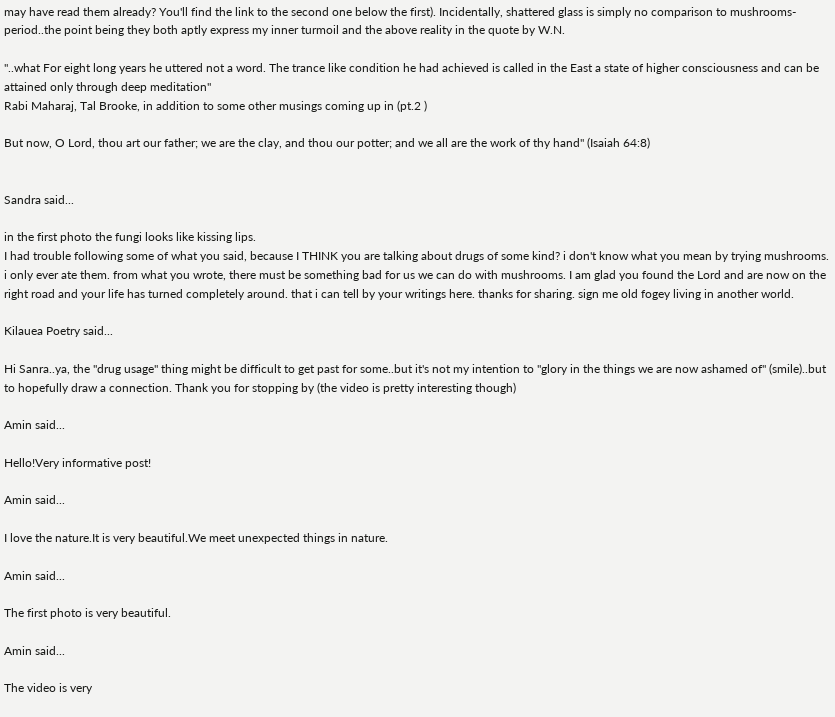may have read them already? You'll find the link to the second one below the first). Incidentally, shattered glass is simply no comparison to mushrooms- period..the point being they both aptly express my inner turmoil and the above reality in the quote by W.N.

"..what For eight long years he uttered not a word. The trance like condition he had achieved is called in the East a state of higher consciousness and can be attained only through deep meditation"
Rabi Maharaj, Tal Brooke, in addition to some other musings coming up in (pt.2 )

But now, O Lord, thou art our father; we are the clay, and thou our potter; and we all are the work of thy hand" (Isaiah 64:8)


Sandra said...

in the first photo the fungi looks like kissing lips.
I had trouble following some of what you said, because I THINK you are talking about drugs of some kind? i don't know what you mean by trying mushrooms. i only ever ate them. from what you wrote, there must be something bad for us we can do with mushrooms. I am glad you found the Lord and are now on the right road and your life has turned completely around. that i can tell by your writings here. thanks for sharing. sign me old fogey living in another world.

Kilauea Poetry said...

Hi Sanra..ya, the "drug usage" thing might be difficult to get past for some..but it's not my intention to "glory in the things we are now ashamed of" (smile)..but to hopefully draw a connection. Thank you for stopping by (the video is pretty interesting though)

Amin said...

Hello!Very informative post!

Amin said...

I love the nature.It is very beautiful.We meet unexpected things in nature.

Amin said...

The first photo is very beautiful.

Amin said...

The video is very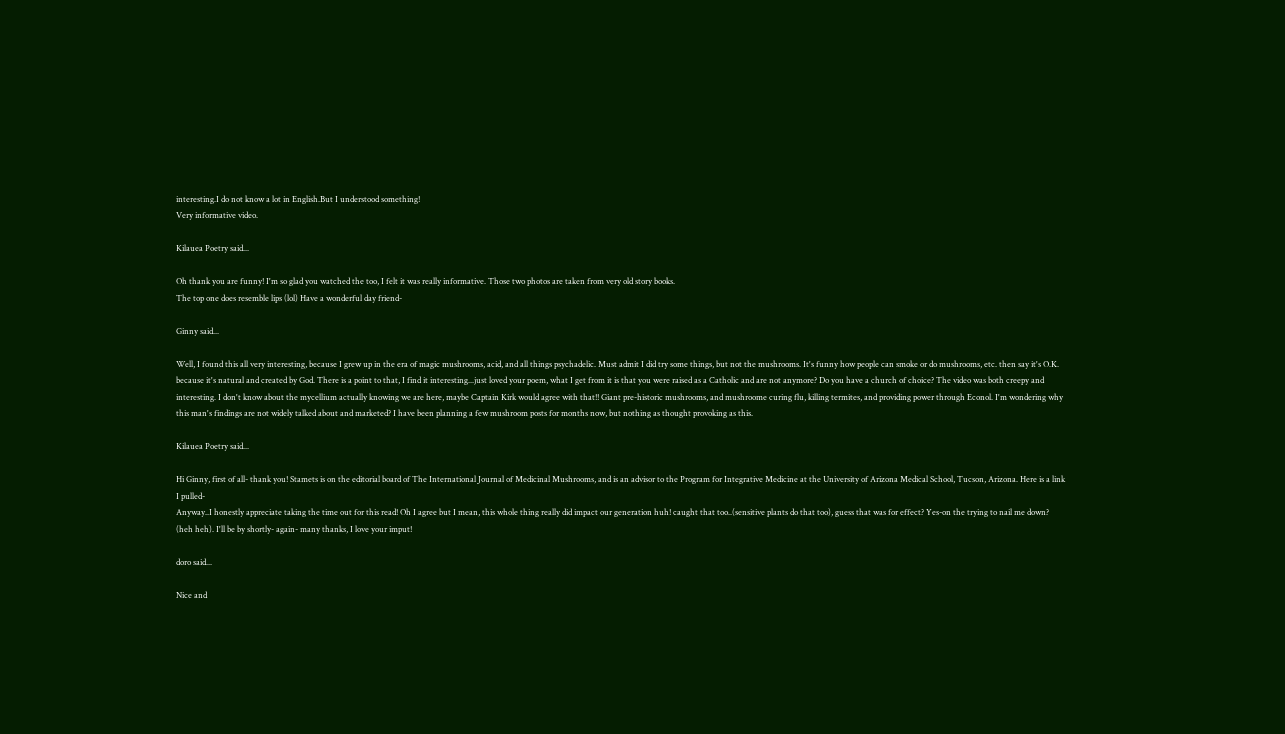interesting.I do not know a lot in English.But I understood something!
Very informative video.

Kilauea Poetry said...

Oh thank you are funny! I'm so glad you watched the too, I felt it was really informative. Those two photos are taken from very old story books.
The top one does resemble lips (lol) Have a wonderful day friend-

Ginny said...

Well, I found this all very interesting, because I grew up in the era of magic mushrooms, acid, and all things psychadelic. Must admit I did try some things, but not the mushrooms. It's funny how people can smoke or do mushrooms, etc. then say it's O.K. because it's natural and created by God. There is a point to that, I find it interesting...just loved your poem, what I get from it is that you were raised as a Catholic and are not anymore? Do you have a church of choice? The video was both creepy and interesting. I don't know about the mycellium actually knowing we are here, maybe Captain Kirk would agree with that!! Giant pre-historic mushrooms, and mushroome curing flu, killing termites, and providing power through Econol. I'm wondering why this man's findings are not widely talked about and marketed? I have been planning a few mushroom posts for months now, but nothing as thought provoking as this.

Kilauea Poetry said...

Hi Ginny, first of all- thank you! Stamets is on the editorial board of The International Journal of Medicinal Mushrooms, and is an advisor to the Program for Integrative Medicine at the University of Arizona Medical School, Tucson, Arizona. Here is a link I pulled-
Anyway..I honestly appreciate taking the time out for this read! Oh I agree but I mean, this whole thing really did impact our generation huh! caught that too..(sensitive plants do that too), guess that was for effect? Yes-on the trying to nail me down? (heh heh). I'll be by shortly- again- many thanks, I love your imput!

doro said...

Nice and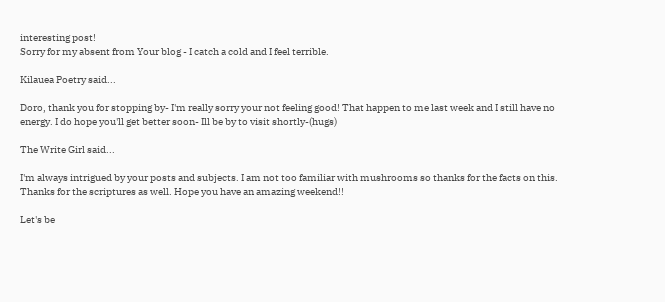interesting post!
Sorry for my absent from Your blog - I catch a cold and I feel terrible.

Kilauea Poetry said...

Doro, thank you for stopping by- I'm really sorry your not feeling good! That happen to me last week and I still have no energy. I do hope you'll get better soon- Ill be by to visit shortly-(hugs)

The Write Girl said...

I'm always intrigued by your posts and subjects. I am not too familiar with mushrooms so thanks for the facts on this. Thanks for the scriptures as well. Hope you have an amazing weekend!!

Let's be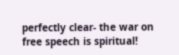perfectly clear- the war on free speech is spiritual!